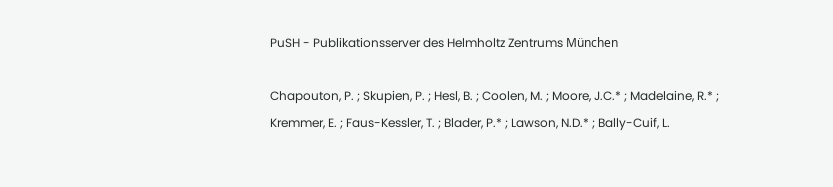PuSH - Publikationsserver des Helmholtz Zentrums München

Chapouton, P. ; Skupien, P. ; Hesl, B. ; Coolen, M. ; Moore, J.C.* ; Madelaine, R.* ; Kremmer, E. ; Faus-Kessler, T. ; Blader, P.* ; Lawson, N.D.* ; Bally-Cuif, L.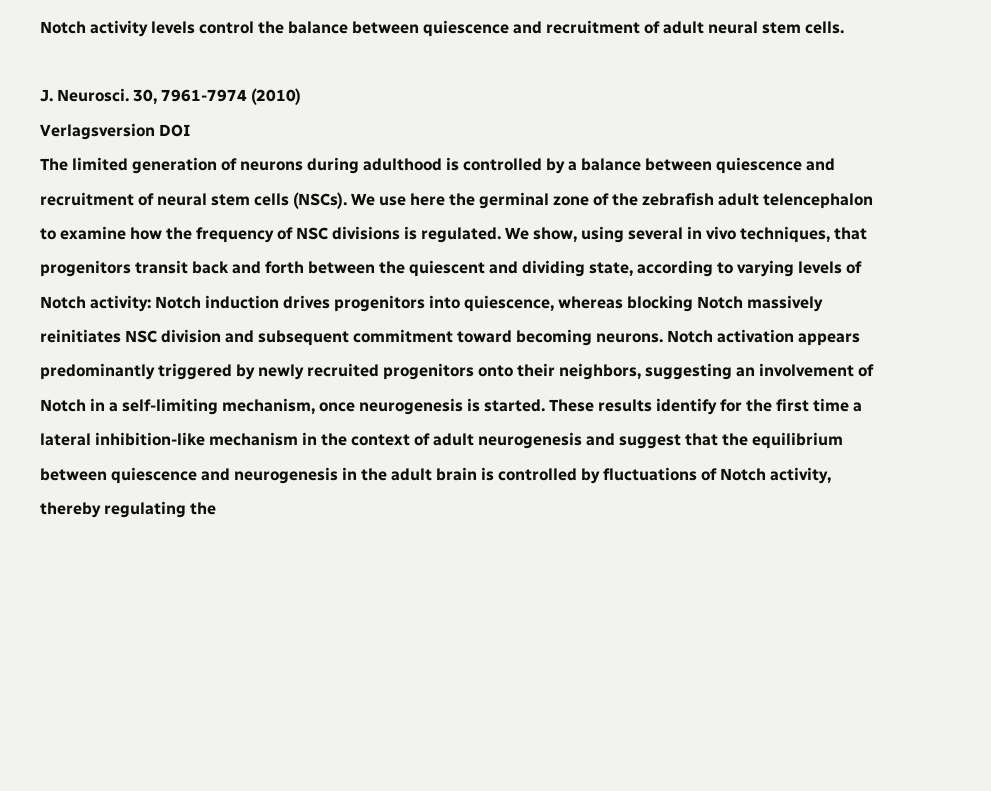Notch activity levels control the balance between quiescence and recruitment of adult neural stem cells.

J. Neurosci. 30, 7961-7974 (2010)
Verlagsversion DOI
The limited generation of neurons during adulthood is controlled by a balance between quiescence and recruitment of neural stem cells (NSCs). We use here the germinal zone of the zebrafish adult telencephalon to examine how the frequency of NSC divisions is regulated. We show, using several in vivo techniques, that progenitors transit back and forth between the quiescent and dividing state, according to varying levels of Notch activity: Notch induction drives progenitors into quiescence, whereas blocking Notch massively reinitiates NSC division and subsequent commitment toward becoming neurons. Notch activation appears predominantly triggered by newly recruited progenitors onto their neighbors, suggesting an involvement of Notch in a self-limiting mechanism, once neurogenesis is started. These results identify for the first time a lateral inhibition-like mechanism in the context of adult neurogenesis and suggest that the equilibrium between quiescence and neurogenesis in the adult brain is controlled by fluctuations of Notch activity, thereby regulating the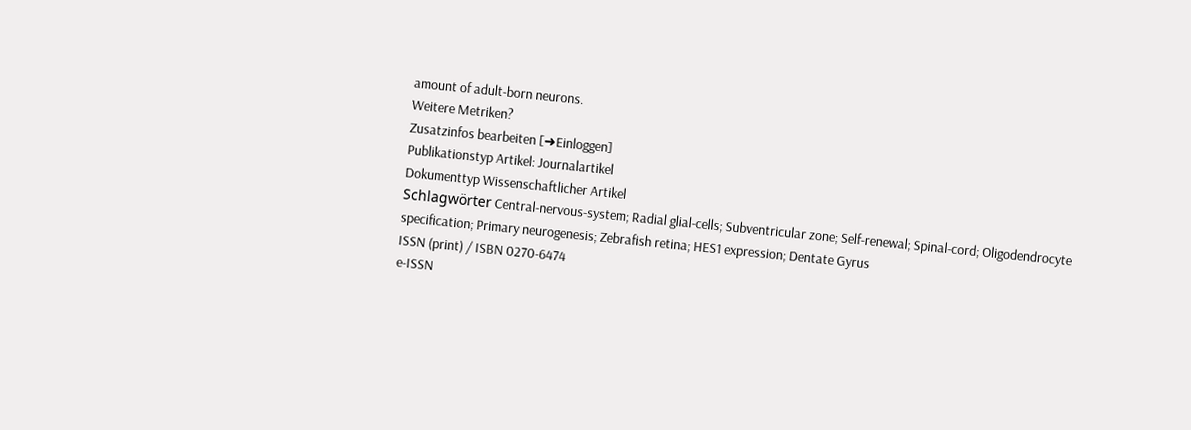amount of adult-born neurons.
Weitere Metriken?
Zusatzinfos bearbeiten [➜Einloggen]
Publikationstyp Artikel: Journalartikel
Dokumenttyp Wissenschaftlicher Artikel
Schlagwörter Central-nervous-system; Radial glial-cells; Subventricular zone; Self-renewal; Spinal-cord; Oligodendrocyte specification; Primary neurogenesis; Zebrafish retina; HES1 expression; Dentate Gyrus
ISSN (print) / ISBN 0270-6474
e-ISSN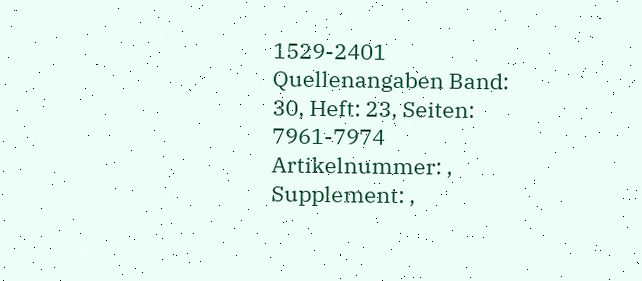1529-2401
Quellenangaben Band: 30, Heft: 23, Seiten: 7961-7974 Artikelnummer: , Supplement: ,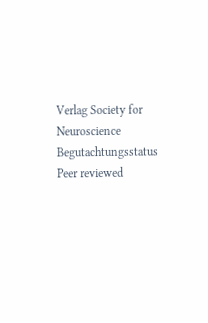Verlag Society for Neuroscience
Begutachtungsstatus Peer reviewed